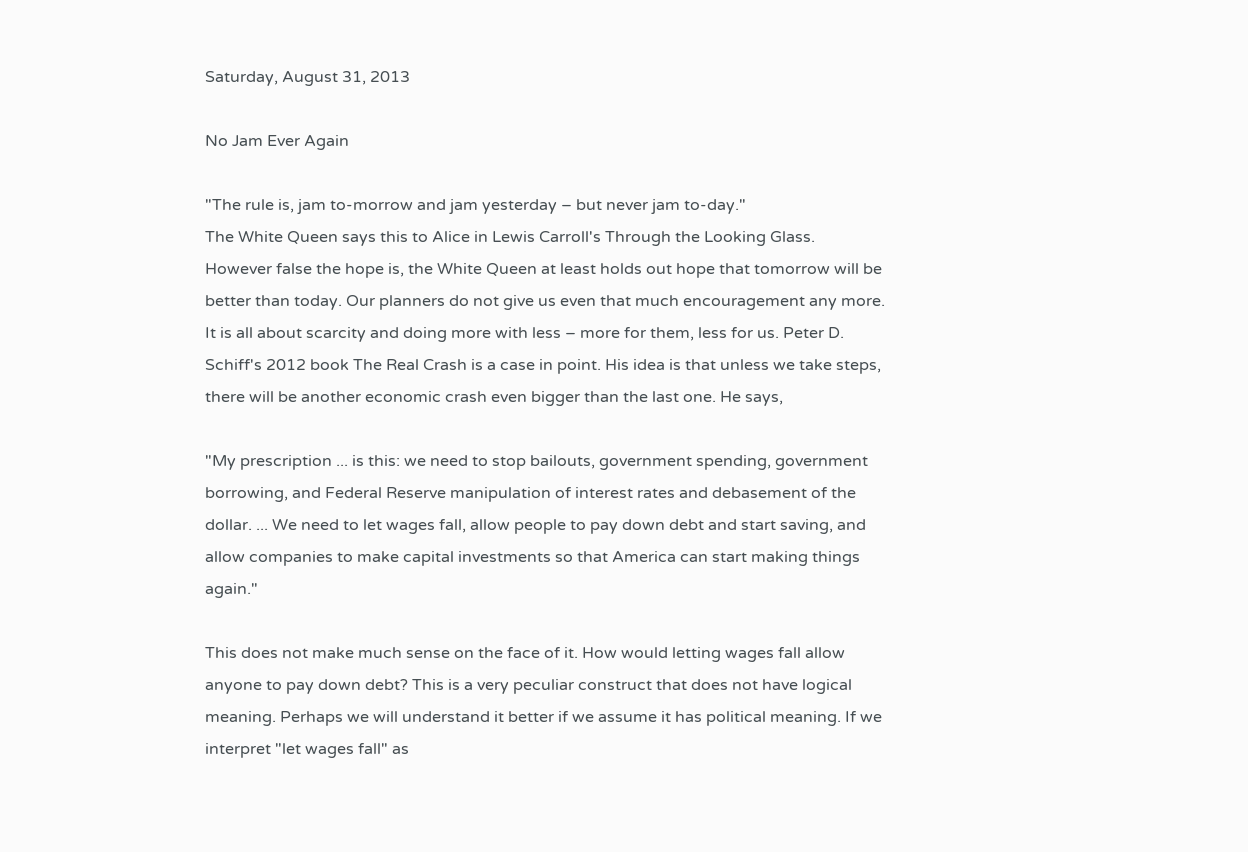Saturday, August 31, 2013

No Jam Ever Again

"The rule is, jam to-morrow and jam yesterday – but never jam to-day."
The White Queen says this to Alice in Lewis Carroll's Through the Looking Glass.  However false the hope is, the White Queen at least holds out hope that tomorrow will be better than today. Our planners do not give us even that much encouragement any more. It is all about scarcity and doing more with less – more for them, less for us. Peter D. Schiff's 2012 book The Real Crash is a case in point. His idea is that unless we take steps, there will be another economic crash even bigger than the last one. He says,

"My prescription ... is this: we need to stop bailouts, government spending, government borrowing, and Federal Reserve manipulation of interest rates and debasement of the dollar. ... We need to let wages fall, allow people to pay down debt and start saving, and allow companies to make capital investments so that America can start making things again."

This does not make much sense on the face of it. How would letting wages fall allow anyone to pay down debt? This is a very peculiar construct that does not have logical meaning. Perhaps we will understand it better if we assume it has political meaning. If we interpret "let wages fall" as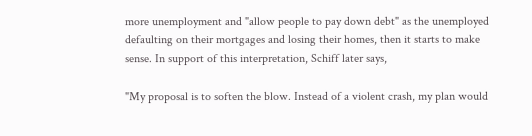more unemployment and "allow people to pay down debt" as the unemployed defaulting on their mortgages and losing their homes, then it starts to make sense. In support of this interpretation, Schiff later says,

"My proposal is to soften the blow. Instead of a violent crash, my plan would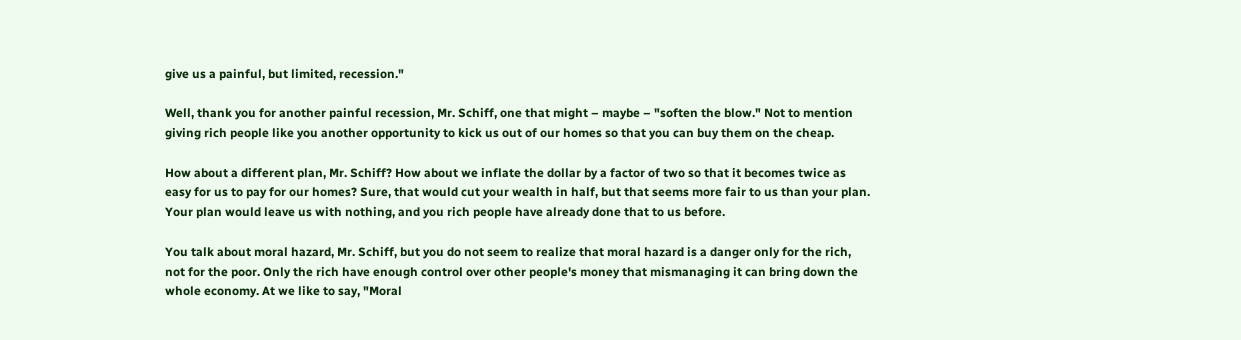give us a painful, but limited, recession."

Well, thank you for another painful recession, Mr. Schiff, one that might – maybe – "soften the blow." Not to mention giving rich people like you another opportunity to kick us out of our homes so that you can buy them on the cheap.

How about a different plan, Mr. Schiff? How about we inflate the dollar by a factor of two so that it becomes twice as easy for us to pay for our homes? Sure, that would cut your wealth in half, but that seems more fair to us than your plan. Your plan would leave us with nothing, and you rich people have already done that to us before.

You talk about moral hazard, Mr. Schiff, but you do not seem to realize that moral hazard is a danger only for the rich, not for the poor. Only the rich have enough control over other people's money that mismanaging it can bring down the whole economy. At we like to say, "Moral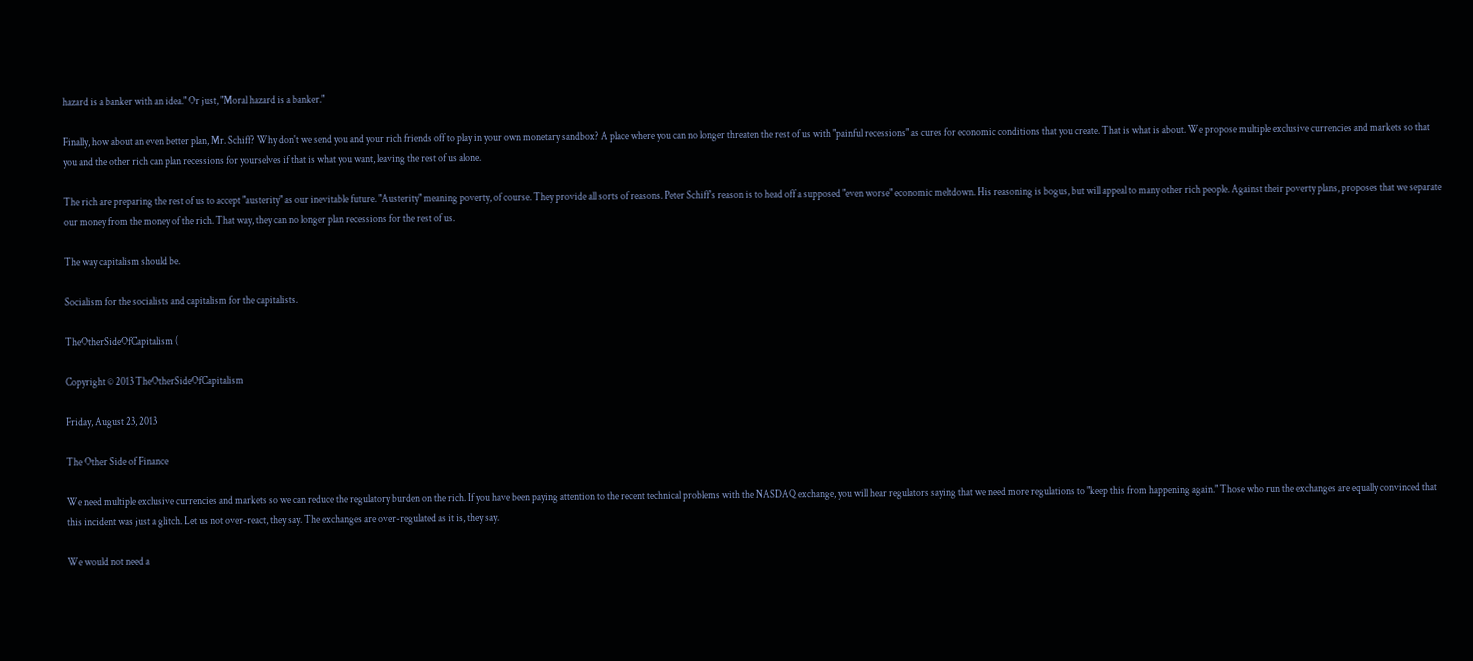hazard is a banker with an idea." Or just, "Moral hazard is a banker."

Finally, how about an even better plan, Mr. Schiff? Why don't we send you and your rich friends off to play in your own monetary sandbox? A place where you can no longer threaten the rest of us with "painful recessions" as cures for economic conditions that you create. That is what is about. We propose multiple exclusive currencies and markets so that you and the other rich can plan recessions for yourselves if that is what you want, leaving the rest of us alone.

The rich are preparing the rest of us to accept "austerity" as our inevitable future. "Austerity" meaning poverty, of course. They provide all sorts of reasons. Peter Schiff's reason is to head off a supposed "even worse" economic meltdown. His reasoning is bogus, but will appeal to many other rich people. Against their poverty plans, proposes that we separate our money from the money of the rich. That way, they can no longer plan recessions for the rest of us.

The way capitalism should be.

Socialism for the socialists and capitalism for the capitalists.

TheOtherSideOfCapitalism (

Copyright © 2013 TheOtherSideOfCapitalism

Friday, August 23, 2013

The Other Side of Finance

We need multiple exclusive currencies and markets so we can reduce the regulatory burden on the rich. If you have been paying attention to the recent technical problems with the NASDAQ exchange, you will hear regulators saying that we need more regulations to "keep this from happening again." Those who run the exchanges are equally convinced that this incident was just a glitch. Let us not over-react, they say. The exchanges are over-regulated as it is, they say.

We would not need a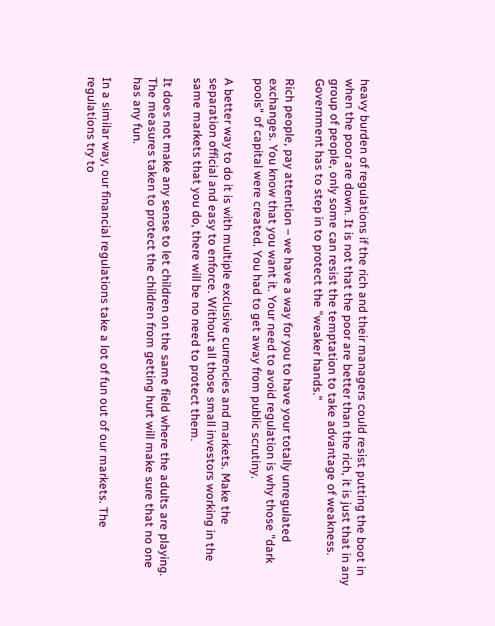heavy burden of regulations if the rich and their managers could resist putting the boot in when the poor are down. It is not that the poor are better than the rich, it is just that in any group of people, only some can resist the temptation to take advantage of weakness. Government has to step in to protect the "weaker hands."

Rich people, pay attention – we have a way for you to have your totally unregulated exchanges. You know that you want it. Your need to avoid regulation is why those "dark pools" of capital were created. You had to get away from public scrutiny.

A better way to do it is with multiple exclusive currencies and markets. Make the separation official and easy to enforce. Without all those small investors working in the same markets that you do, there will be no need to protect them.

It does not make any sense to let children on the same field where the adults are playing. The measures taken to protect the children from getting hurt will make sure that no one has any fun.

In a similar way, our financial regulations take a lot of fun out of our markets. The regulations try to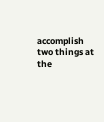accomplish two things at the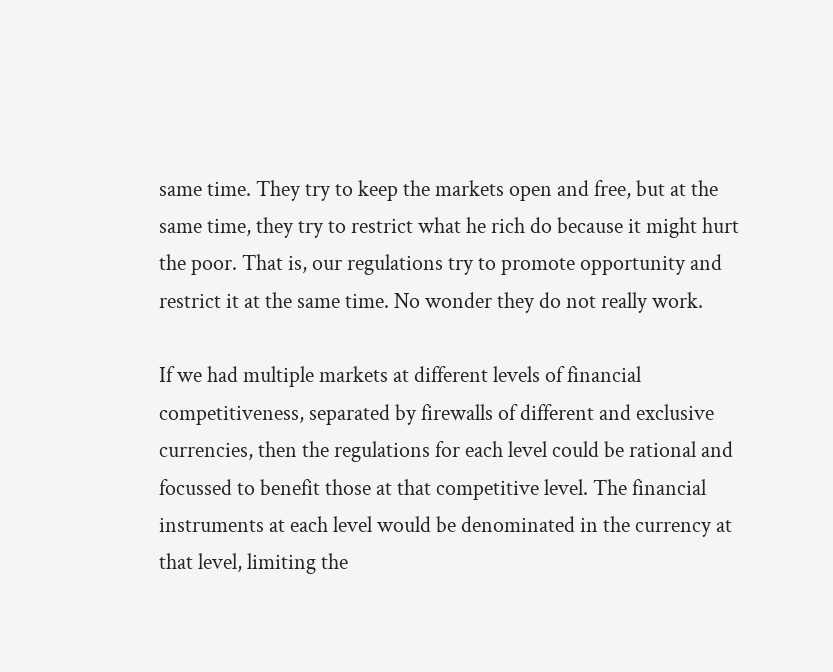same time. They try to keep the markets open and free, but at the same time, they try to restrict what he rich do because it might hurt the poor. That is, our regulations try to promote opportunity and restrict it at the same time. No wonder they do not really work.

If we had multiple markets at different levels of financial competitiveness, separated by firewalls of different and exclusive currencies, then the regulations for each level could be rational and focussed to benefit those at that competitive level. The financial instruments at each level would be denominated in the currency at that level, limiting the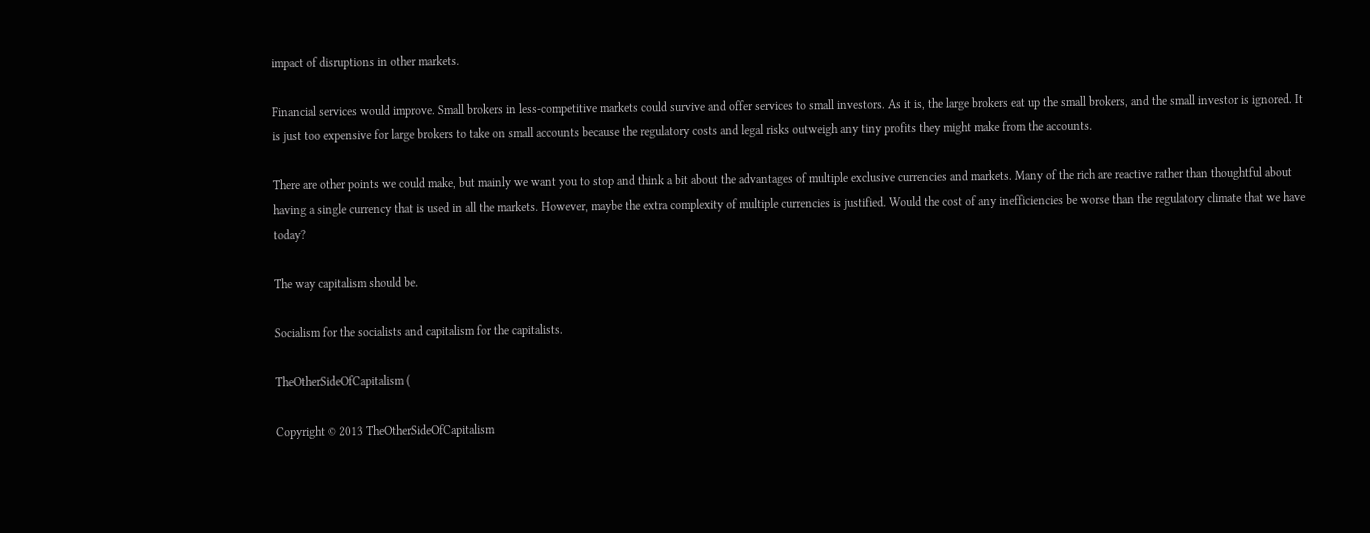impact of disruptions in other markets.

Financial services would improve. Small brokers in less-competitive markets could survive and offer services to small investors. As it is, the large brokers eat up the small brokers, and the small investor is ignored. It is just too expensive for large brokers to take on small accounts because the regulatory costs and legal risks outweigh any tiny profits they might make from the accounts.

There are other points we could make, but mainly we want you to stop and think a bit about the advantages of multiple exclusive currencies and markets. Many of the rich are reactive rather than thoughtful about having a single currency that is used in all the markets. However, maybe the extra complexity of multiple currencies is justified. Would the cost of any inefficiencies be worse than the regulatory climate that we have today?

The way capitalism should be.

Socialism for the socialists and capitalism for the capitalists.

TheOtherSideOfCapitalism (

Copyright © 2013 TheOtherSideOfCapitalism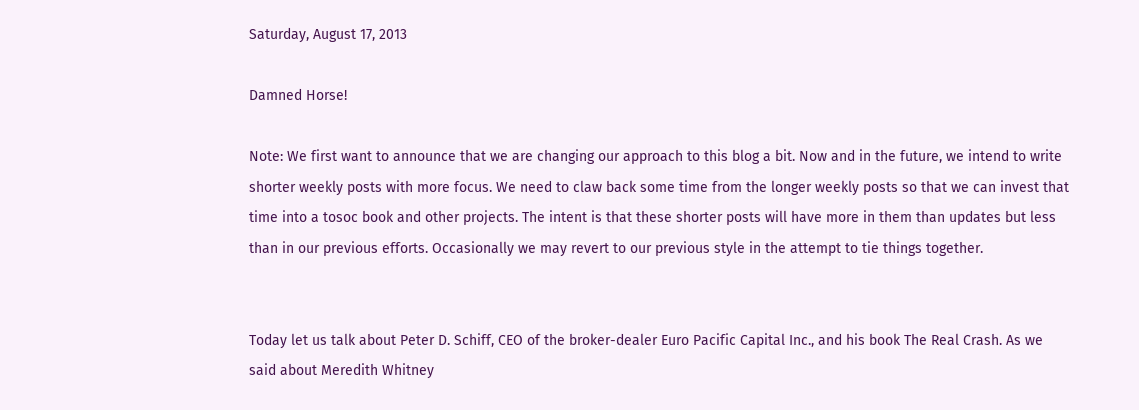Saturday, August 17, 2013

Damned Horse!

Note: We first want to announce that we are changing our approach to this blog a bit. Now and in the future, we intend to write shorter weekly posts with more focus. We need to claw back some time from the longer weekly posts so that we can invest that time into a tosoc book and other projects. The intent is that these shorter posts will have more in them than updates but less than in our previous efforts. Occasionally we may revert to our previous style in the attempt to tie things together.


Today let us talk about Peter D. Schiff, CEO of the broker-dealer Euro Pacific Capital Inc., and his book The Real Crash. As we said about Meredith Whitney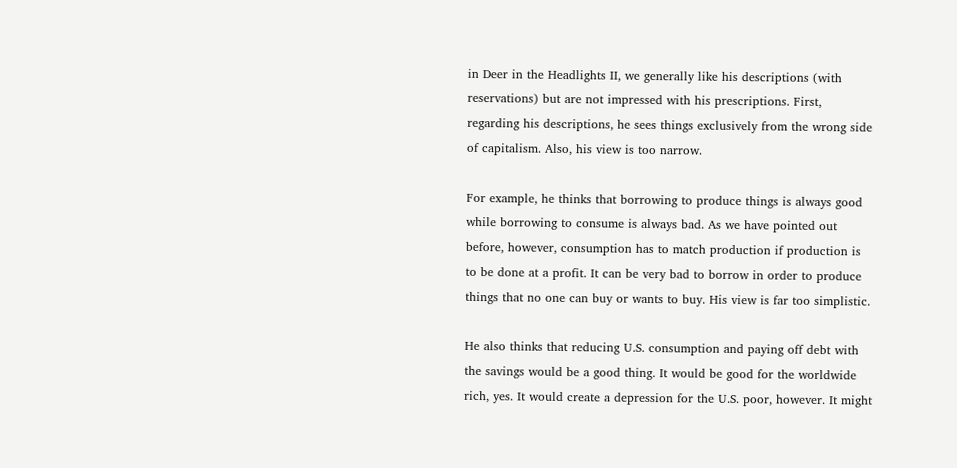in Deer in the Headlights II, we generally like his descriptions (with reservations) but are not impressed with his prescriptions. First, regarding his descriptions, he sees things exclusively from the wrong side of capitalism. Also, his view is too narrow.

For example, he thinks that borrowing to produce things is always good while borrowing to consume is always bad. As we have pointed out before, however, consumption has to match production if production is to be done at a profit. It can be very bad to borrow in order to produce things that no one can buy or wants to buy. His view is far too simplistic.

He also thinks that reducing U.S. consumption and paying off debt with the savings would be a good thing. It would be good for the worldwide rich, yes. It would create a depression for the U.S. poor, however. It might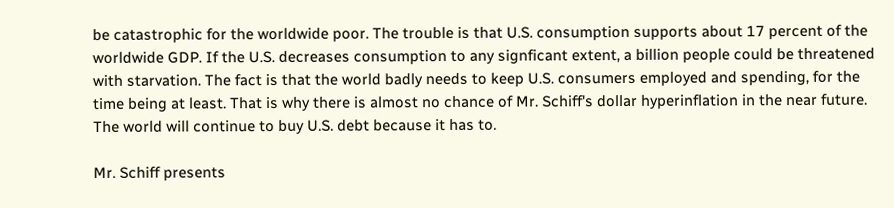be catastrophic for the worldwide poor. The trouble is that U.S. consumption supports about 17 percent of the worldwide GDP. If the U.S. decreases consumption to any signficant extent, a billion people could be threatened with starvation. The fact is that the world badly needs to keep U.S. consumers employed and spending, for the time being at least. That is why there is almost no chance of Mr. Schiff's dollar hyperinflation in the near future. The world will continue to buy U.S. debt because it has to.

Mr. Schiff presents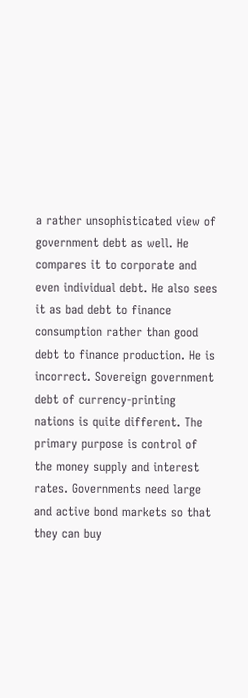a rather unsophisticated view of government debt as well. He compares it to corporate and even individual debt. He also sees it as bad debt to finance consumption rather than good debt to finance production. He is incorrect. Sovereign government debt of currency-printing nations is quite different. The primary purpose is control of the money supply and interest rates. Governments need large and active bond markets so that they can buy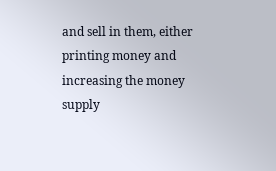and sell in them, either printing money and increasing the money supply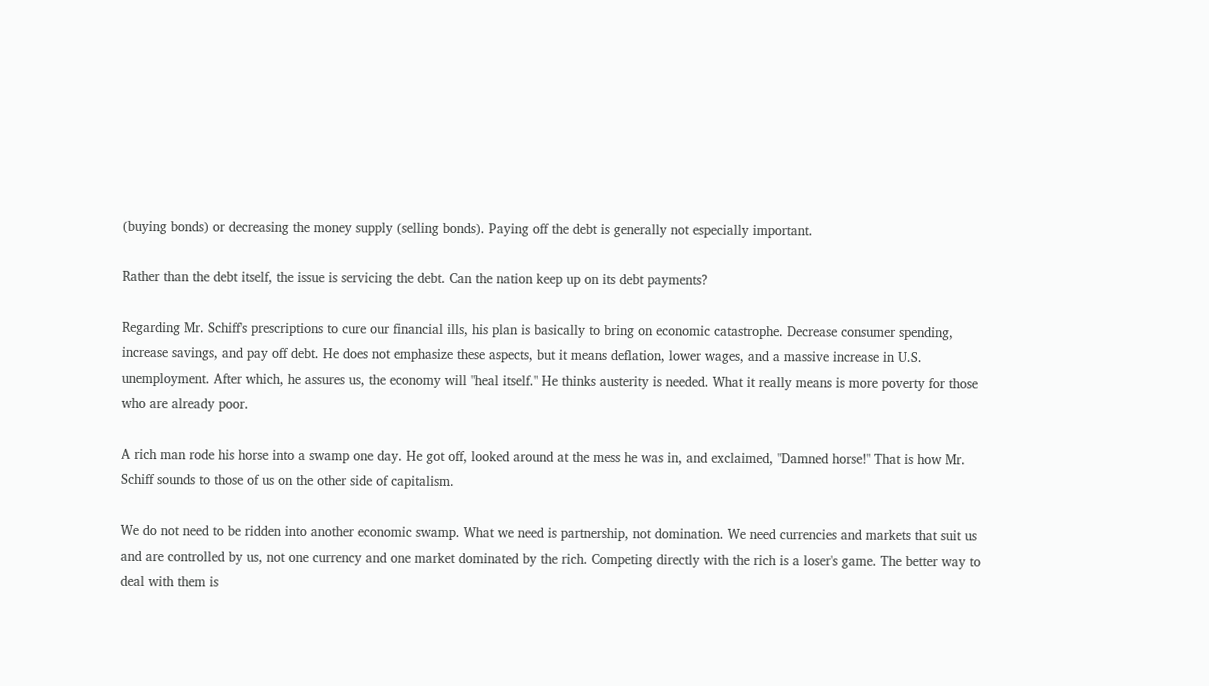(buying bonds) or decreasing the money supply (selling bonds). Paying off the debt is generally not especially important.

Rather than the debt itself, the issue is servicing the debt. Can the nation keep up on its debt payments?

Regarding Mr. Schiff's prescriptions to cure our financial ills, his plan is basically to bring on economic catastrophe. Decrease consumer spending, increase savings, and pay off debt. He does not emphasize these aspects, but it means deflation, lower wages, and a massive increase in U.S. unemployment. After which, he assures us, the economy will "heal itself." He thinks austerity is needed. What it really means is more poverty for those who are already poor.

A rich man rode his horse into a swamp one day. He got off, looked around at the mess he was in, and exclaimed, "Damned horse!" That is how Mr. Schiff sounds to those of us on the other side of capitalism.

We do not need to be ridden into another economic swamp. What we need is partnership, not domination. We need currencies and markets that suit us and are controlled by us, not one currency and one market dominated by the rich. Competing directly with the rich is a loser's game. The better way to deal with them is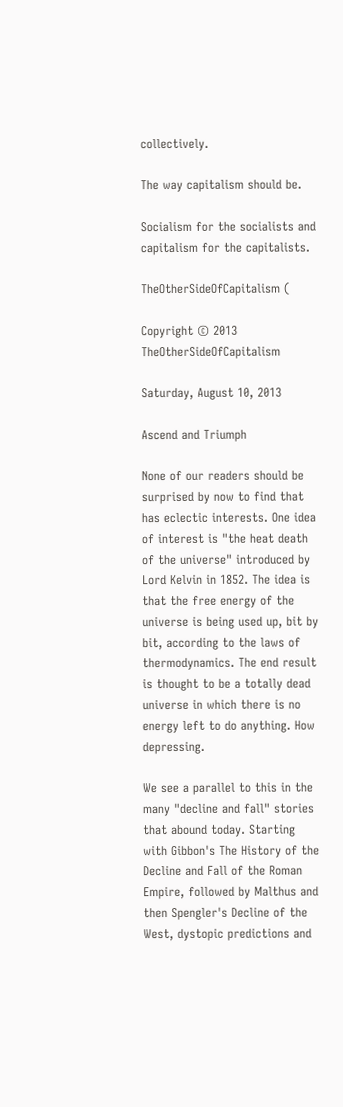collectively.

The way capitalism should be.

Socialism for the socialists and capitalism for the capitalists.

TheOtherSideOfCapitalism (

Copyright © 2013 TheOtherSideOfCapitalism

Saturday, August 10, 2013

Ascend and Triumph

None of our readers should be surprised by now to find that has eclectic interests. One idea of interest is "the heat death of the universe" introduced by Lord Kelvin in 1852. The idea is that the free energy of the universe is being used up, bit by bit, according to the laws of thermodynamics. The end result is thought to be a totally dead universe in which there is no energy left to do anything. How depressing.

We see a parallel to this in the many "decline and fall" stories that abound today. Starting with Gibbon's The History of the Decline and Fall of the Roman Empire, followed by Malthus and then Spengler's Decline of the West, dystopic predictions and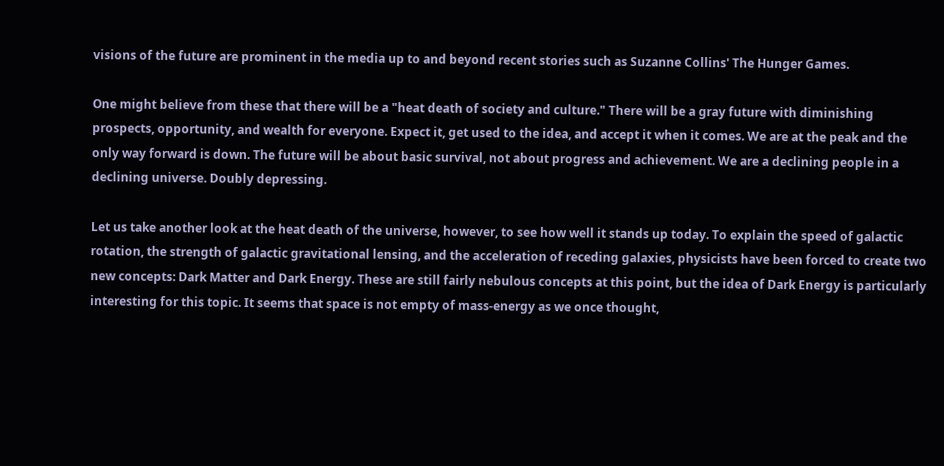visions of the future are prominent in the media up to and beyond recent stories such as Suzanne Collins' The Hunger Games.

One might believe from these that there will be a "heat death of society and culture." There will be a gray future with diminishing prospects, opportunity, and wealth for everyone. Expect it, get used to the idea, and accept it when it comes. We are at the peak and the only way forward is down. The future will be about basic survival, not about progress and achievement. We are a declining people in a declining universe. Doubly depressing.

Let us take another look at the heat death of the universe, however, to see how well it stands up today. To explain the speed of galactic rotation, the strength of galactic gravitational lensing, and the acceleration of receding galaxies, physicists have been forced to create two new concepts: Dark Matter and Dark Energy. These are still fairly nebulous concepts at this point, but the idea of Dark Energy is particularly interesting for this topic. It seems that space is not empty of mass-energy as we once thought,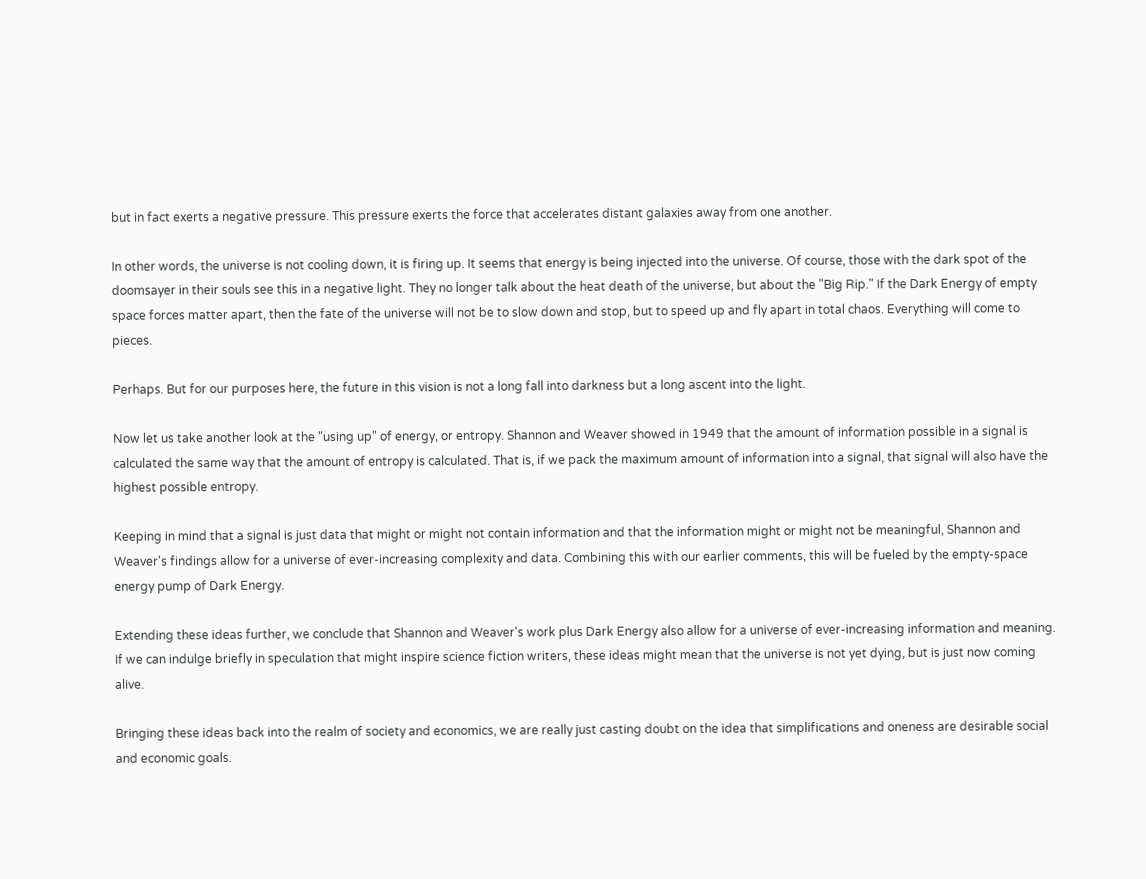but in fact exerts a negative pressure. This pressure exerts the force that accelerates distant galaxies away from one another.

In other words, the universe is not cooling down, it is firing up. It seems that energy is being injected into the universe. Of course, those with the dark spot of the doomsayer in their souls see this in a negative light. They no longer talk about the heat death of the universe, but about the "Big Rip." If the Dark Energy of empty space forces matter apart, then the fate of the universe will not be to slow down and stop, but to speed up and fly apart in total chaos. Everything will come to pieces.

Perhaps. But for our purposes here, the future in this vision is not a long fall into darkness but a long ascent into the light.

Now let us take another look at the "using up" of energy, or entropy. Shannon and Weaver showed in 1949 that the amount of information possible in a signal is calculated the same way that the amount of entropy is calculated. That is, if we pack the maximum amount of information into a signal, that signal will also have the highest possible entropy.

Keeping in mind that a signal is just data that might or might not contain information and that the information might or might not be meaningful, Shannon and Weaver's findings allow for a universe of ever-increasing complexity and data. Combining this with our earlier comments, this will be fueled by the empty-space energy pump of Dark Energy.

Extending these ideas further, we conclude that Shannon and Weaver's work plus Dark Energy also allow for a universe of ever-increasing information and meaning. If we can indulge briefly in speculation that might inspire science fiction writers, these ideas might mean that the universe is not yet dying, but is just now coming alive.

Bringing these ideas back into the realm of society and economics, we are really just casting doubt on the idea that simplifications and oneness are desirable social and economic goals.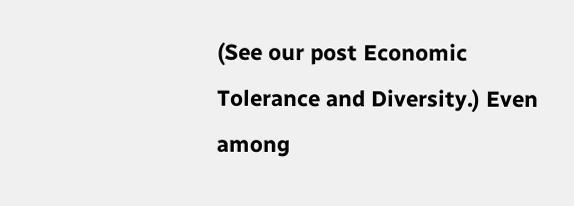(See our post Economic Tolerance and Diversity.) Even among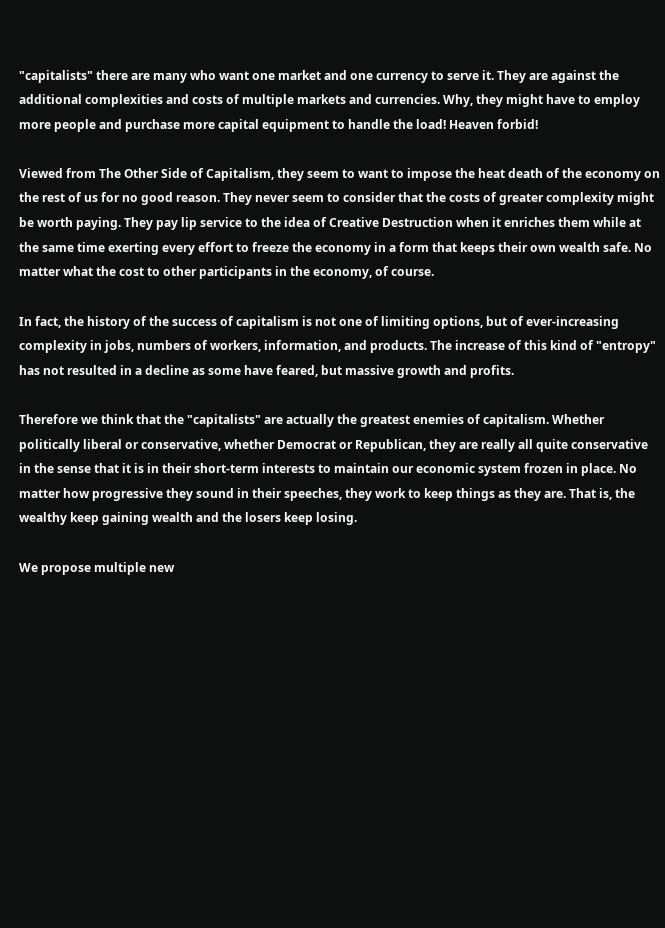"capitalists" there are many who want one market and one currency to serve it. They are against the additional complexities and costs of multiple markets and currencies. Why, they might have to employ more people and purchase more capital equipment to handle the load! Heaven forbid!

Viewed from The Other Side of Capitalism, they seem to want to impose the heat death of the economy on the rest of us for no good reason. They never seem to consider that the costs of greater complexity might be worth paying. They pay lip service to the idea of Creative Destruction when it enriches them while at the same time exerting every effort to freeze the economy in a form that keeps their own wealth safe. No matter what the cost to other participants in the economy, of course.

In fact, the history of the success of capitalism is not one of limiting options, but of ever-increasing complexity in jobs, numbers of workers, information, and products. The increase of this kind of "entropy" has not resulted in a decline as some have feared, but massive growth and profits.

Therefore we think that the "capitalists" are actually the greatest enemies of capitalism. Whether politically liberal or conservative, whether Democrat or Republican, they are really all quite conservative in the sense that it is in their short-term interests to maintain our economic system frozen in place. No matter how progressive they sound in their speeches, they work to keep things as they are. That is, the wealthy keep gaining wealth and the losers keep losing.

We propose multiple new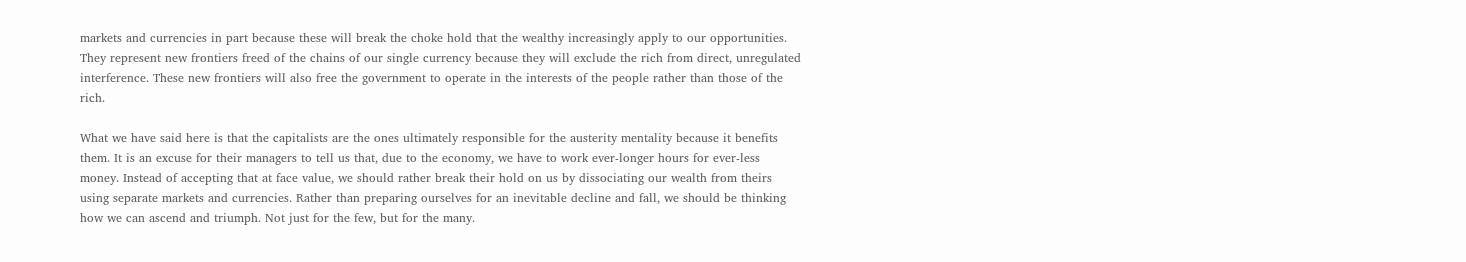markets and currencies in part because these will break the choke hold that the wealthy increasingly apply to our opportunities. They represent new frontiers freed of the chains of our single currency because they will exclude the rich from direct, unregulated interference. These new frontiers will also free the government to operate in the interests of the people rather than those of the rich.

What we have said here is that the capitalists are the ones ultimately responsible for the austerity mentality because it benefits them. It is an excuse for their managers to tell us that, due to the economy, we have to work ever-longer hours for ever-less money. Instead of accepting that at face value, we should rather break their hold on us by dissociating our wealth from theirs using separate markets and currencies. Rather than preparing ourselves for an inevitable decline and fall, we should be thinking how we can ascend and triumph. Not just for the few, but for the many.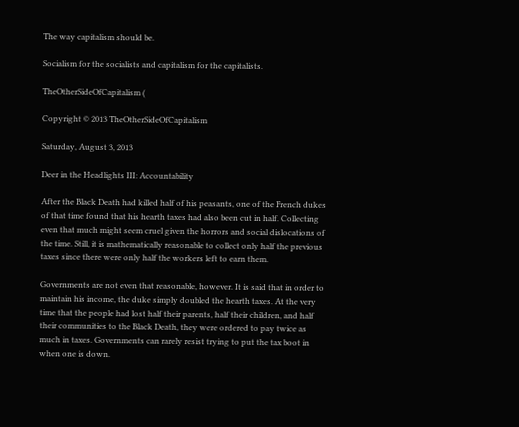The way capitalism should be.

Socialism for the socialists and capitalism for the capitalists.

TheOtherSideOfCapitalism (

Copyright © 2013 TheOtherSideOfCapitalism

Saturday, August 3, 2013

Deer in the Headlights III: Accountability

After the Black Death had killed half of his peasants, one of the French dukes of that time found that his hearth taxes had also been cut in half. Collecting even that much might seem cruel given the horrors and social dislocations of the time. Still, it is mathematically reasonable to collect only half the previous taxes since there were only half the workers left to earn them.

Governments are not even that reasonable, however. It is said that in order to maintain his income, the duke simply doubled the hearth taxes. At the very time that the people had lost half their parents, half their children, and half their communities to the Black Death, they were ordered to pay twice as much in taxes. Governments can rarely resist trying to put the tax boot in when one is down.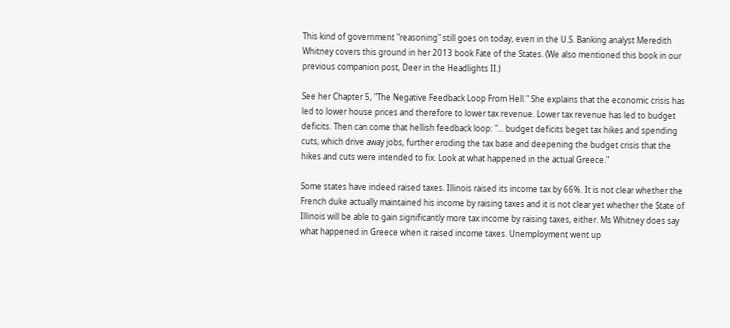This kind of government "reasoning" still goes on today, even in the U.S. Banking analyst Meredith Whitney covers this ground in her 2013 book Fate of the States. (We also mentioned this book in our previous companion post, Deer in the Headlights II.)

See her Chapter 5, "The Negative Feedback Loop From Hell." She explains that the economic crisis has led to lower house prices and therefore to lower tax revenue. Lower tax revenue has led to budget deficits. Then can come that hellish feedback loop: "... budget deficits beget tax hikes and spending cuts, which drive away jobs, further eroding the tax base and deepening the budget crisis that the hikes and cuts were intended to fix. Look at what happened in the actual Greece."

Some states have indeed raised taxes. Illinois raised its income tax by 66%. It is not clear whether the French duke actually maintained his income by raising taxes and it is not clear yet whether the State of Illinois will be able to gain significantly more tax income by raising taxes, either. Ms Whitney does say what happened in Greece when it raised income taxes. Unemployment went up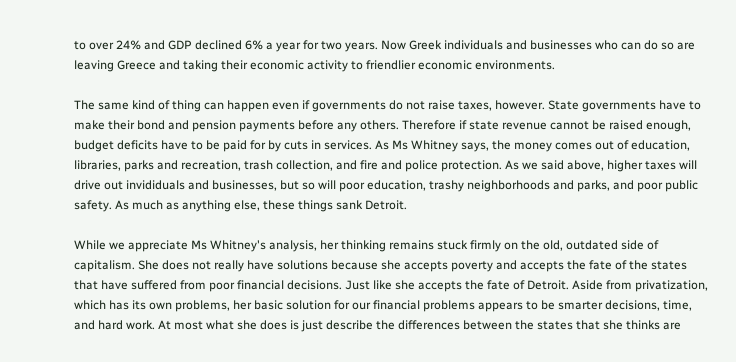to over 24% and GDP declined 6% a year for two years. Now Greek individuals and businesses who can do so are leaving Greece and taking their economic activity to friendlier economic environments.

The same kind of thing can happen even if governments do not raise taxes, however. State governments have to make their bond and pension payments before any others. Therefore if state revenue cannot be raised enough, budget deficits have to be paid for by cuts in services. As Ms Whitney says, the money comes out of education, libraries, parks and recreation, trash collection, and fire and police protection. As we said above, higher taxes will drive out invididuals and businesses, but so will poor education, trashy neighborhoods and parks, and poor public safety. As much as anything else, these things sank Detroit.

While we appreciate Ms Whitney's analysis, her thinking remains stuck firmly on the old, outdated side of capitalism. She does not really have solutions because she accepts poverty and accepts the fate of the states that have suffered from poor financial decisions. Just like she accepts the fate of Detroit. Aside from privatization, which has its own problems, her basic solution for our financial problems appears to be smarter decisions, time, and hard work. At most what she does is just describe the differences between the states that she thinks are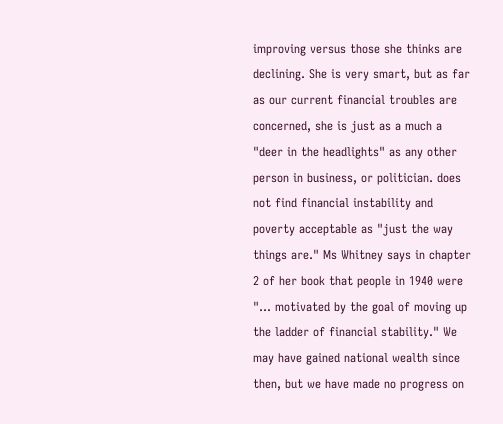improving versus those she thinks are declining. She is very smart, but as far as our current financial troubles are concerned, she is just as a much a "deer in the headlights" as any other person in business, or politician. does not find financial instability and poverty acceptable as "just the way things are." Ms Whitney says in chapter 2 of her book that people in 1940 were "... motivated by the goal of moving up the ladder of financial stability." We may have gained national wealth since then, but we have made no progress on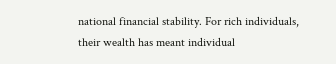national financial stability. For rich individuals, their wealth has meant individual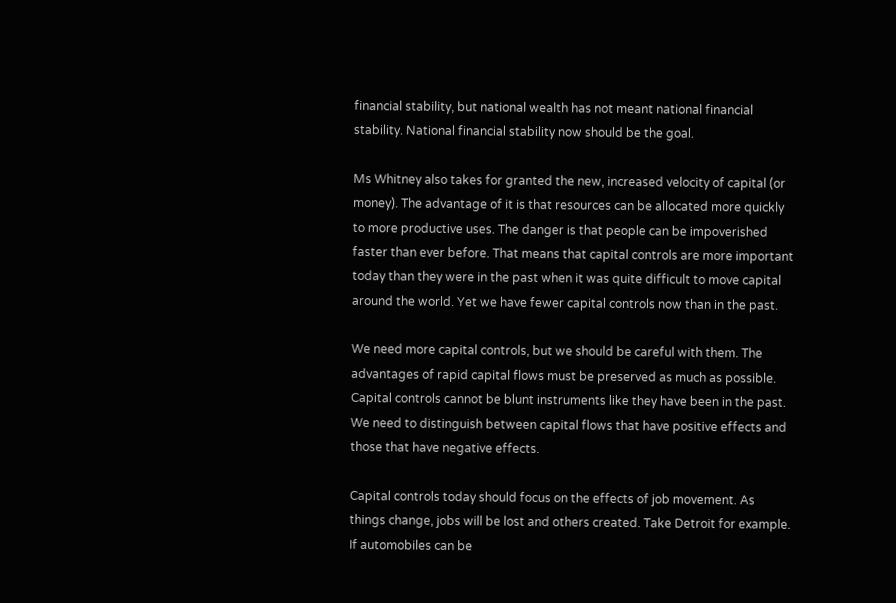financial stability, but national wealth has not meant national financial stability. National financial stability now should be the goal.

Ms Whitney also takes for granted the new, increased velocity of capital (or money). The advantage of it is that resources can be allocated more quickly to more productive uses. The danger is that people can be impoverished faster than ever before. That means that capital controls are more important today than they were in the past when it was quite difficult to move capital around the world. Yet we have fewer capital controls now than in the past.

We need more capital controls, but we should be careful with them. The advantages of rapid capital flows must be preserved as much as possible. Capital controls cannot be blunt instruments like they have been in the past. We need to distinguish between capital flows that have positive effects and those that have negative effects.

Capital controls today should focus on the effects of job movement. As things change, jobs will be lost and others created. Take Detroit for example. If automobiles can be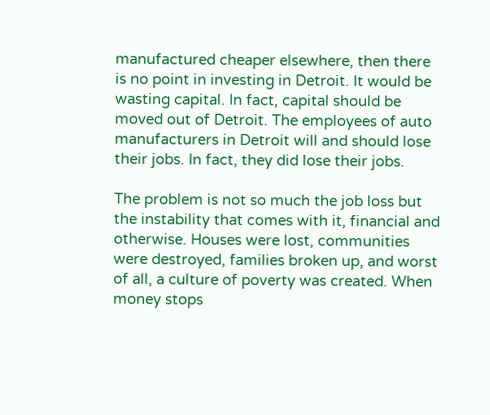manufactured cheaper elsewhere, then there is no point in investing in Detroit. It would be wasting capital. In fact, capital should be moved out of Detroit. The employees of auto manufacturers in Detroit will and should lose their jobs. In fact, they did lose their jobs.

The problem is not so much the job loss but the instability that comes with it, financial and otherwise. Houses were lost, communities were destroyed, families broken up, and worst of all, a culture of poverty was created. When money stops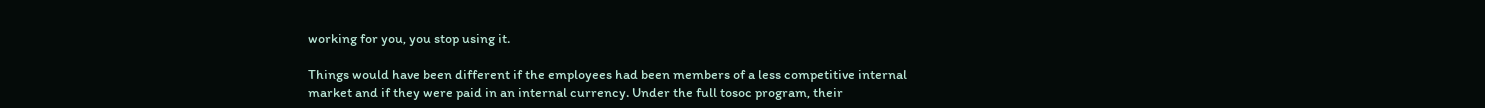working for you, you stop using it.

Things would have been different if the employees had been members of a less competitive internal market and if they were paid in an internal currency. Under the full tosoc program, their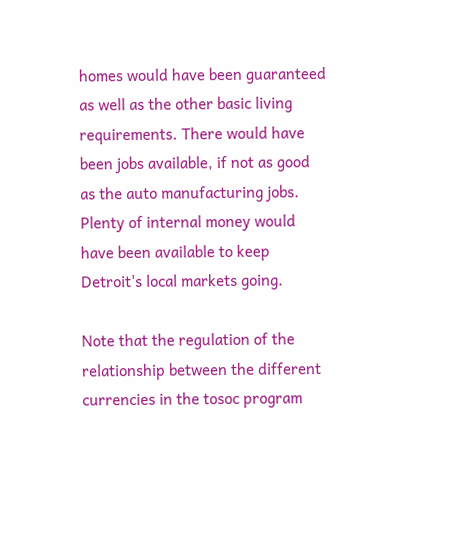homes would have been guaranteed as well as the other basic living requirements. There would have been jobs available, if not as good as the auto manufacturing jobs. Plenty of internal money would have been available to keep Detroit's local markets going.

Note that the regulation of the relationship between the different currencies in the tosoc program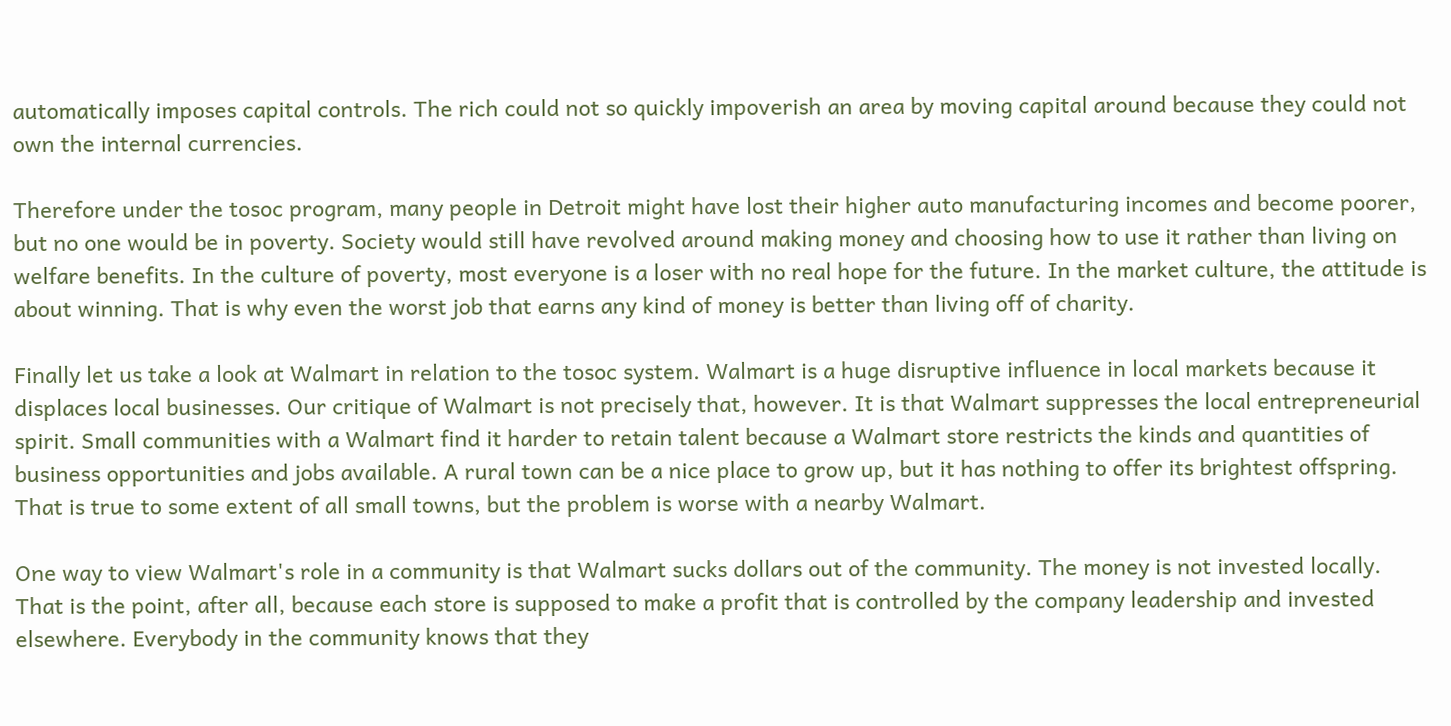automatically imposes capital controls. The rich could not so quickly impoverish an area by moving capital around because they could not own the internal currencies.

Therefore under the tosoc program, many people in Detroit might have lost their higher auto manufacturing incomes and become poorer, but no one would be in poverty. Society would still have revolved around making money and choosing how to use it rather than living on welfare benefits. In the culture of poverty, most everyone is a loser with no real hope for the future. In the market culture, the attitude is about winning. That is why even the worst job that earns any kind of money is better than living off of charity.

Finally let us take a look at Walmart in relation to the tosoc system. Walmart is a huge disruptive influence in local markets because it displaces local businesses. Our critique of Walmart is not precisely that, however. It is that Walmart suppresses the local entrepreneurial spirit. Small communities with a Walmart find it harder to retain talent because a Walmart store restricts the kinds and quantities of business opportunities and jobs available. A rural town can be a nice place to grow up, but it has nothing to offer its brightest offspring. That is true to some extent of all small towns, but the problem is worse with a nearby Walmart.

One way to view Walmart's role in a community is that Walmart sucks dollars out of the community. The money is not invested locally. That is the point, after all, because each store is supposed to make a profit that is controlled by the company leadership and invested elsewhere. Everybody in the community knows that they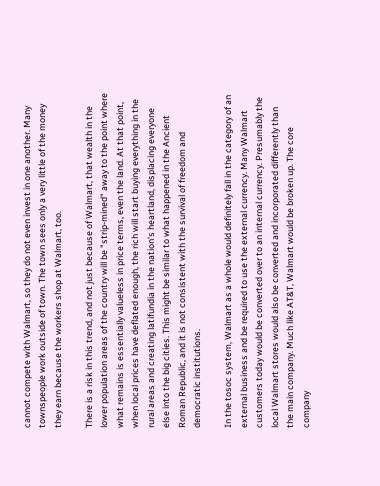cannot compete with Walmart, so they do not even invest in one another. Many townspeople work outside of town. The town sees only a very little of the money they earn because the workers shop at Walmart, too.

There is a risk in this trend, and not just because of Walmart, that wealth in the lower population areas of the country will be "strip-mined" away to the point where what remains is essentially valueless in price terms, even the land. At that point, when local prices have deflated enough, the rich will start buying everything in the rural areas and creating latifundia in the nation's heartland, displacing everyone else into the big cities. This might be similar to what happened in the Ancient Roman Republic, and it is not consistent with the survival of freedom and democratic institutions.

In the tosoc system, Walmart as a whole would definitely fall in the category of an external business and be required to use the external currency. Many Walmart customers today would be converted over to an internal currency. Presumably the local Walmart stores would also be converted and incorporated differently than the main company. Much like AT&T, Walmart would be broken up. The core company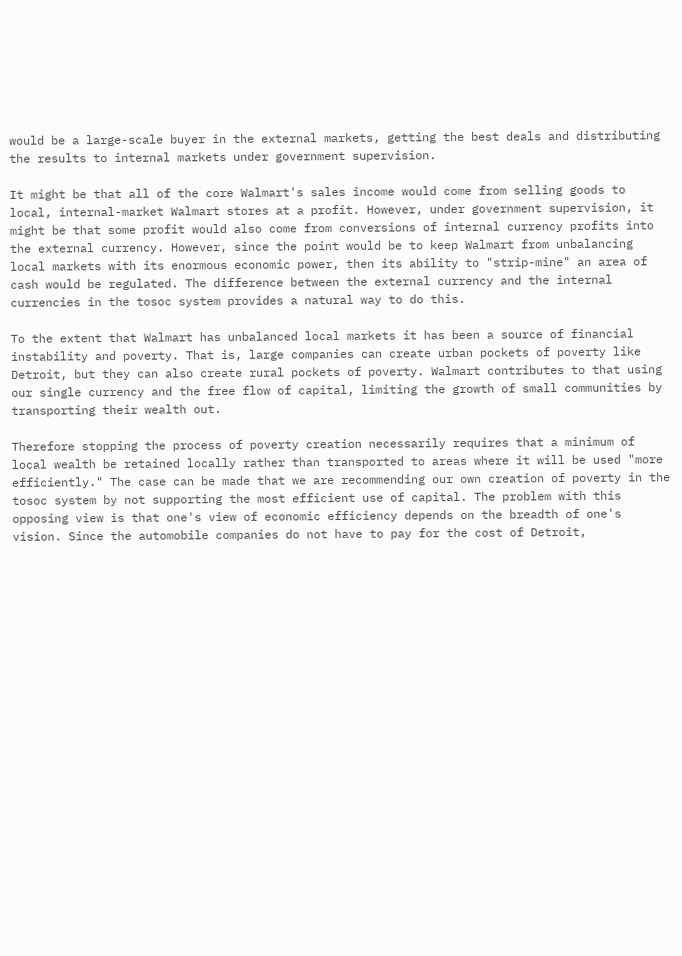would be a large-scale buyer in the external markets, getting the best deals and distributing the results to internal markets under government supervision.

It might be that all of the core Walmart's sales income would come from selling goods to local, internal-market Walmart stores at a profit. However, under government supervision, it might be that some profit would also come from conversions of internal currency profits into the external currency. However, since the point would be to keep Walmart from unbalancing local markets with its enormous economic power, then its ability to "strip-mine" an area of cash would be regulated. The difference between the external currency and the internal currencies in the tosoc system provides a natural way to do this.

To the extent that Walmart has unbalanced local markets it has been a source of financial instability and poverty. That is, large companies can create urban pockets of poverty like Detroit, but they can also create rural pockets of poverty. Walmart contributes to that using our single currency and the free flow of capital, limiting the growth of small communities by transporting their wealth out.

Therefore stopping the process of poverty creation necessarily requires that a minimum of local wealth be retained locally rather than transported to areas where it will be used "more efficiently." The case can be made that we are recommending our own creation of poverty in the tosoc system by not supporting the most efficient use of capital. The problem with this opposing view is that one's view of economic efficiency depends on the breadth of one's vision. Since the automobile companies do not have to pay for the cost of Detroit,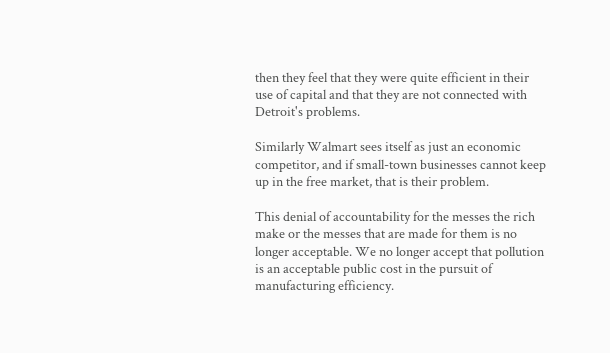then they feel that they were quite efficient in their use of capital and that they are not connected with Detroit's problems.

Similarly Walmart sees itself as just an economic competitor, and if small-town businesses cannot keep up in the free market, that is their problem.

This denial of accountability for the messes the rich make or the messes that are made for them is no longer acceptable. We no longer accept that pollution is an acceptable public cost in the pursuit of manufacturing efficiency.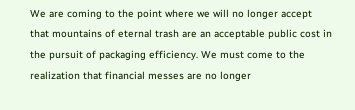We are coming to the point where we will no longer accept that mountains of eternal trash are an acceptable public cost in the pursuit of packaging efficiency. We must come to the realization that financial messes are no longer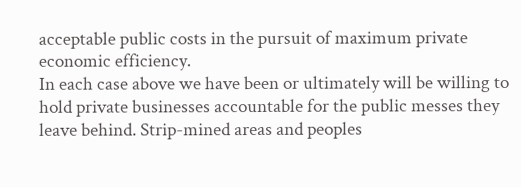acceptable public costs in the pursuit of maximum private economic efficiency.
In each case above we have been or ultimately will be willing to hold private businesses accountable for the public messes they leave behind. Strip-mined areas and peoples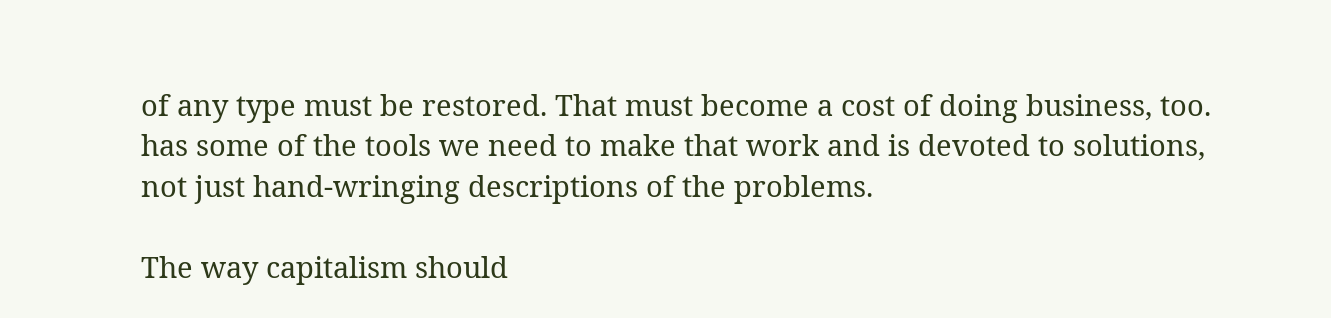of any type must be restored. That must become a cost of doing business, too. has some of the tools we need to make that work and is devoted to solutions, not just hand-wringing descriptions of the problems.

The way capitalism should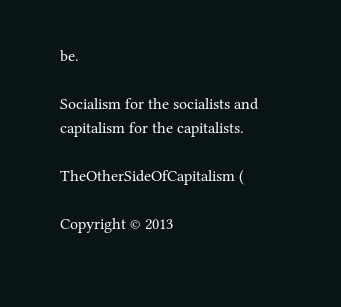be.

Socialism for the socialists and capitalism for the capitalists.

TheOtherSideOfCapitalism (

Copyright © 2013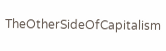TheOtherSideOfCapitalism